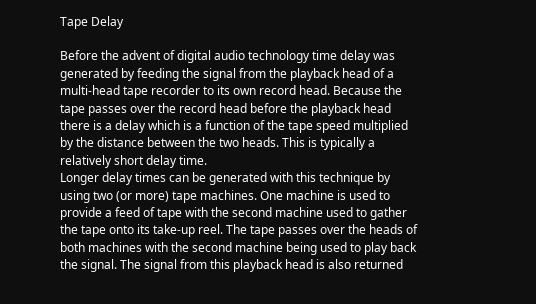Tape Delay

Before the advent of digital audio technology time delay was generated by feeding the signal from the playback head of a multi-head tape recorder to its own record head. Because the tape passes over the record head before the playback head there is a delay which is a function of the tape speed multiplied by the distance between the two heads. This is typically a relatively short delay time.
Longer delay times can be generated with this technique by using two (or more) tape machines. One machine is used to provide a feed of tape with the second machine used to gather the tape onto its take-up reel. The tape passes over the heads of both machines with the second machine being used to play back the signal. The signal from this playback head is also returned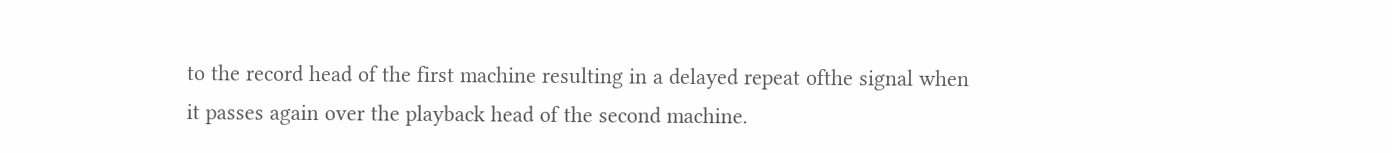to the record head of the first machine resulting in a delayed repeat ofthe signal when it passes again over the playback head of the second machine.